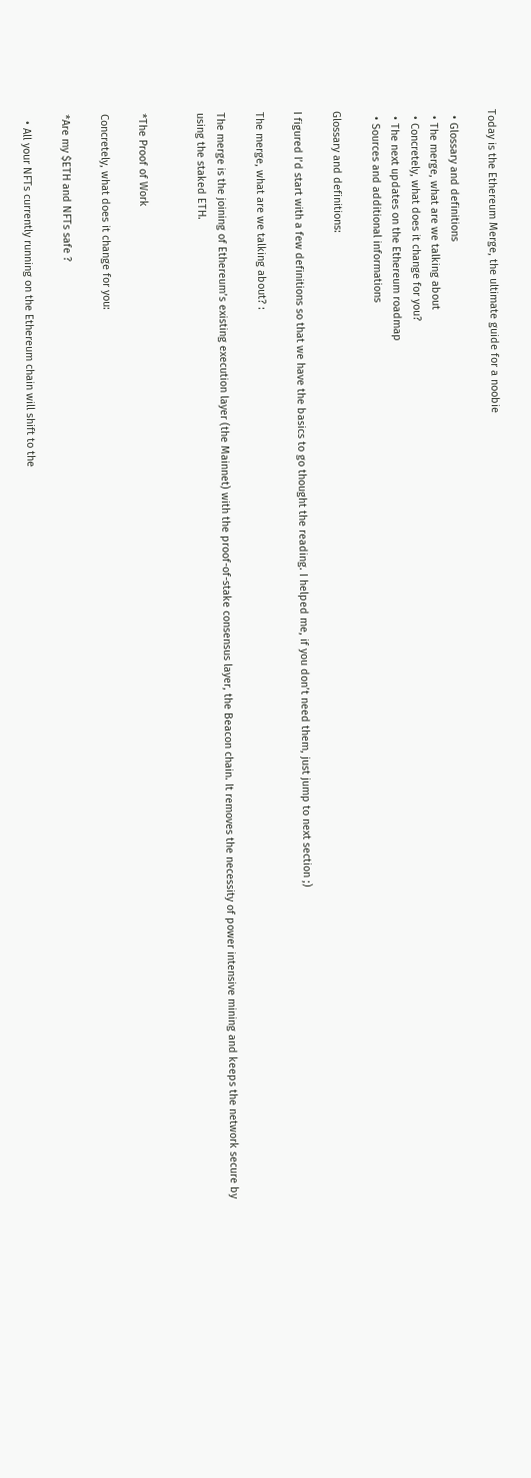Today is the Ethereum Merge, the ultimate guide for a noobie

  • Glossary and definitions
  • The merge, what are we talking about
  • Concretely, what does it change for you?
  • The next updates on the Ethereum roadmap
  • Sources and additional informations

Glossary and definitions:

I figured I’d start with a few definitions so that we have the basics to go thought the reading. I helped me, if you don’t need them, just jump to next section ;)

The merge, what are we talking about? :

The merge is the joining of Ethereum’s existing execution layer (the Mainnet) with the proof-of-stake consensus layer, the Beacon chain. It removes the necessity of power intensive mining and keeps the network secure by using the staked ETH.


*The Proof of Work

Concretely, what does it change for you:

*Are my $ETH and NFTs safe ?

  • All your NFTs currently running on the Ethereum chain will shift to the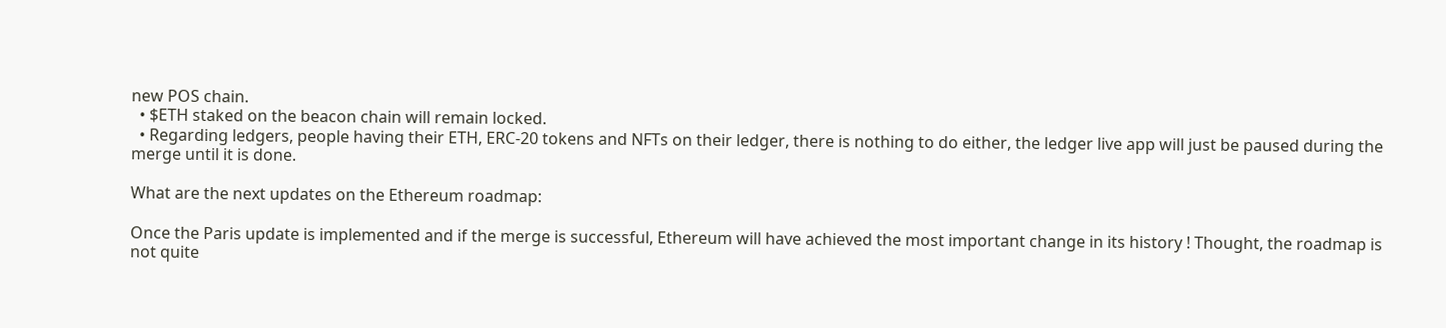new POS chain.
  • $ETH staked on the beacon chain will remain locked.
  • Regarding ledgers, people having their ETH, ERC-20 tokens and NFTs on their ledger, there is nothing to do either, the ledger live app will just be paused during the merge until it is done.

What are the next updates on the Ethereum roadmap:

Once the Paris update is implemented and if the merge is successful, Ethereum will have achieved the most important change in its history ! Thought, the roadmap is not quite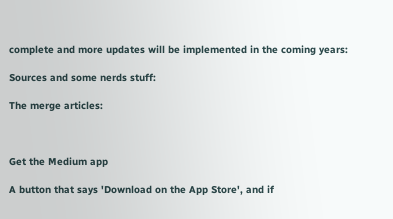complete and more updates will be implemented in the coming years:

Sources and some nerds stuff:

The merge articles:



Get the Medium app

A button that says 'Download on the App Store', and if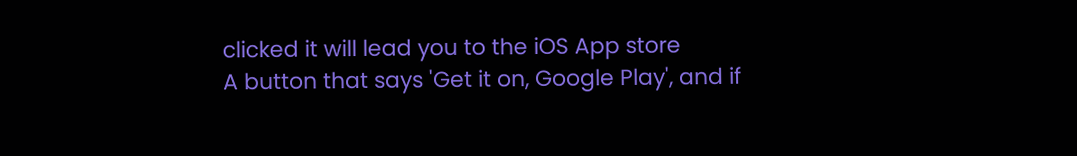clicked it will lead you to the iOS App store
A button that says 'Get it on, Google Play', and if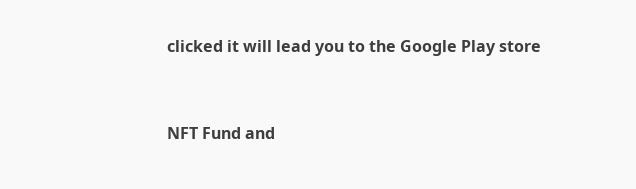clicked it will lead you to the Google Play store


NFT Fund and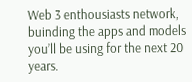Web 3 enthousiasts network, buinding the apps and models you’ll be using for the next 20 years.